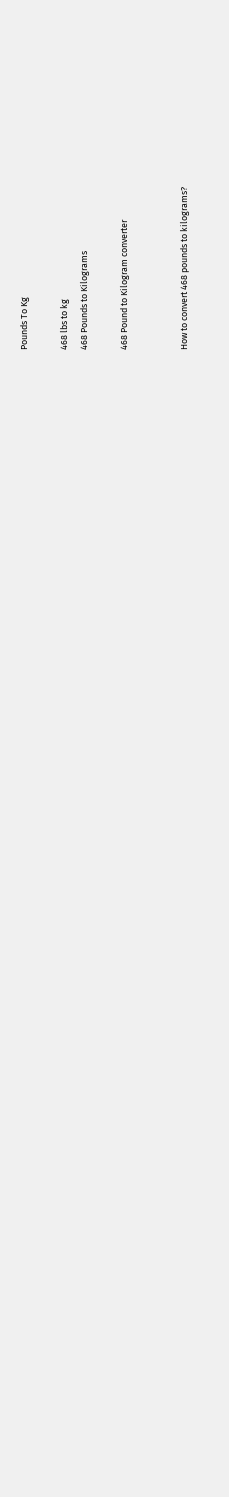Pounds To Kg

468 lbs to kg
468 Pounds to Kilograms

468 Pound to Kilogram converter


How to convert 468 pounds to kilograms?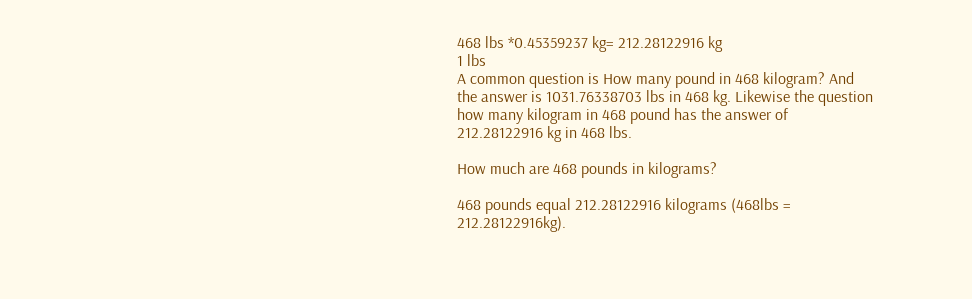468 lbs *0.45359237 kg= 212.28122916 kg
1 lbs
A common question is How many pound in 468 kilogram? And the answer is 1031.76338703 lbs in 468 kg. Likewise the question how many kilogram in 468 pound has the answer of 212.28122916 kg in 468 lbs.

How much are 468 pounds in kilograms?

468 pounds equal 212.28122916 kilograms (468lbs = 212.28122916kg).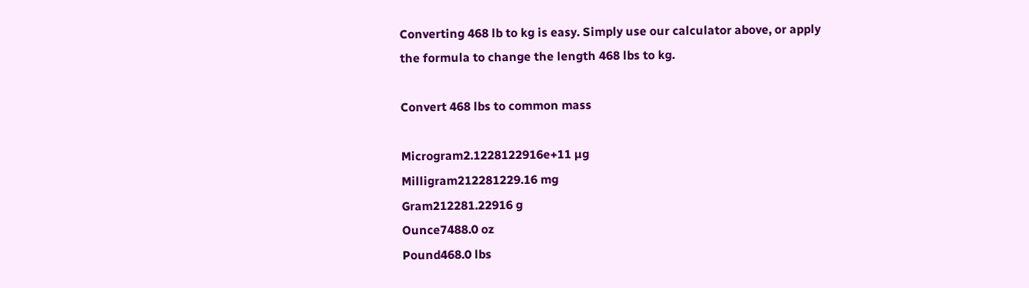Converting 468 lb to kg is easy. Simply use our calculator above, or apply the formula to change the length 468 lbs to kg.

Convert 468 lbs to common mass

Microgram2.1228122916e+11 µg
Milligram212281229.16 mg
Gram212281.22916 g
Ounce7488.0 oz
Pound468.0 lbs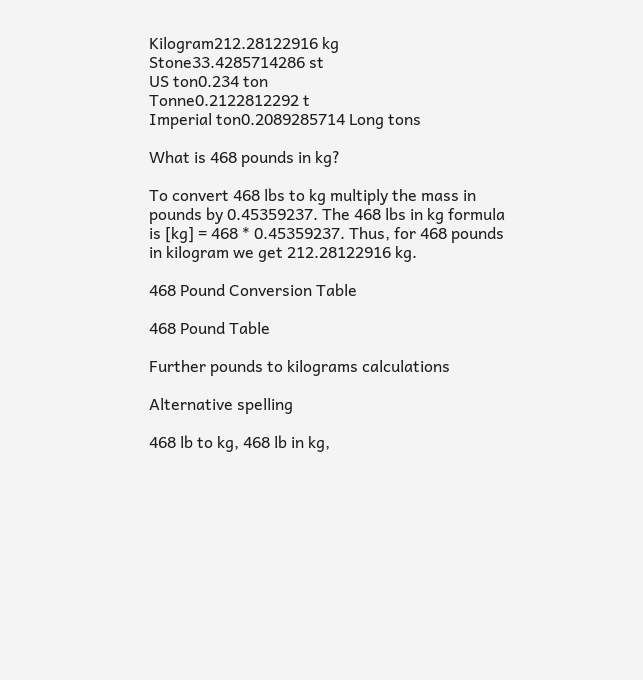Kilogram212.28122916 kg
Stone33.4285714286 st
US ton0.234 ton
Tonne0.2122812292 t
Imperial ton0.2089285714 Long tons

What is 468 pounds in kg?

To convert 468 lbs to kg multiply the mass in pounds by 0.45359237. The 468 lbs in kg formula is [kg] = 468 * 0.45359237. Thus, for 468 pounds in kilogram we get 212.28122916 kg.

468 Pound Conversion Table

468 Pound Table

Further pounds to kilograms calculations

Alternative spelling

468 lb to kg, 468 lb in kg,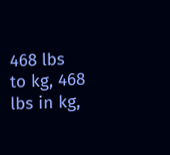468 lbs to kg, 468 lbs in kg,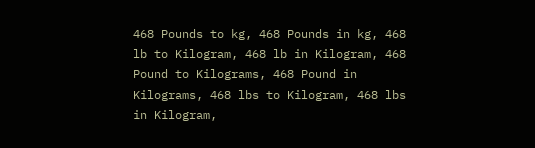468 Pounds to kg, 468 Pounds in kg, 468 lb to Kilogram, 468 lb in Kilogram, 468 Pound to Kilograms, 468 Pound in Kilograms, 468 lbs to Kilogram, 468 lbs in Kilogram,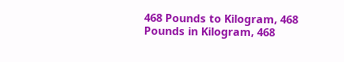468 Pounds to Kilogram, 468 Pounds in Kilogram, 468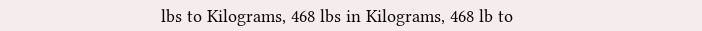lbs to Kilograms, 468 lbs in Kilograms, 468 lb to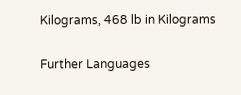Kilograms, 468 lb in Kilograms

Further Languages